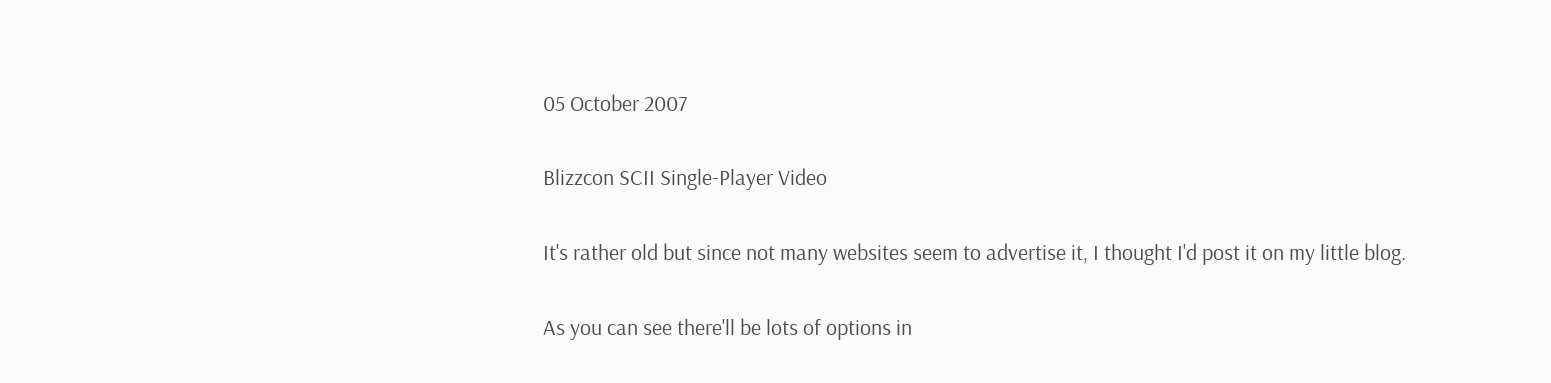05 October 2007

Blizzcon SCII Single-Player Video

It's rather old but since not many websites seem to advertise it, I thought I'd post it on my little blog.

As you can see there'll be lots of options in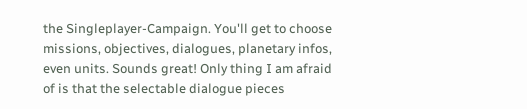the Singleplayer-Campaign. You'll get to choose missions, objectives, dialogues, planetary infos, even units. Sounds great! Only thing I am afraid of is that the selectable dialogue pieces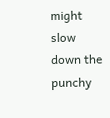might slow down the punchy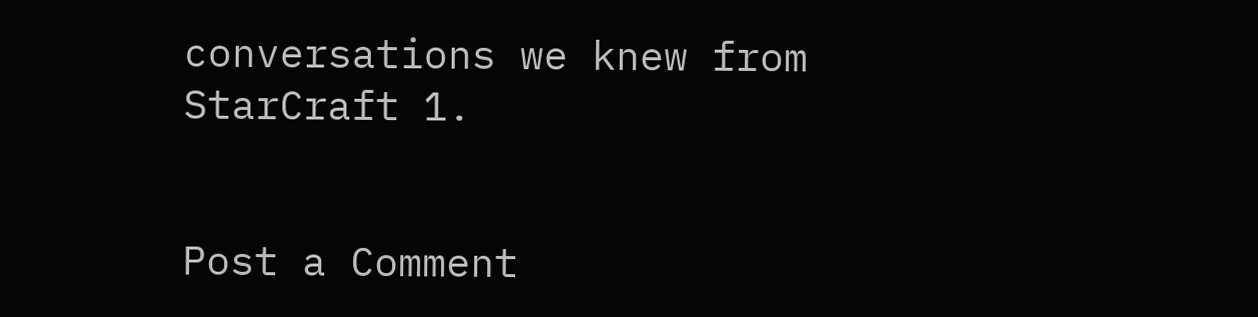conversations we knew from StarCraft 1.


Post a Comment